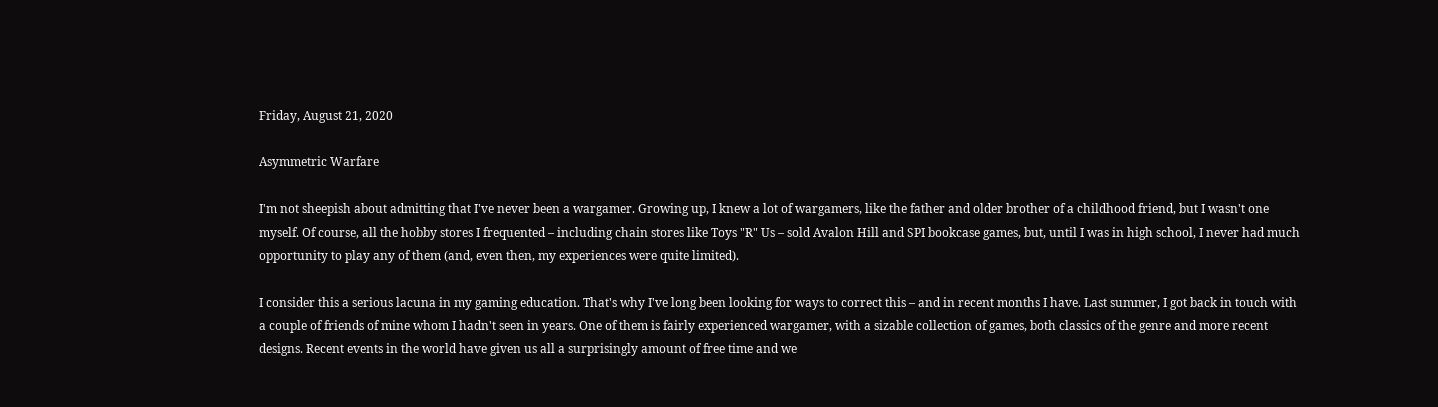Friday, August 21, 2020

Asymmetric Warfare

I'm not sheepish about admitting that I've never been a wargamer. Growing up, I knew a lot of wargamers, like the father and older brother of a childhood friend, but I wasn't one myself. Of course, all the hobby stores I frequented – including chain stores like Toys "R" Us – sold Avalon Hill and SPI bookcase games, but, until I was in high school, I never had much opportunity to play any of them (and, even then, my experiences were quite limited).

I consider this a serious lacuna in my gaming education. That's why I've long been looking for ways to correct this – and in recent months I have. Last summer, I got back in touch with a couple of friends of mine whom I hadn't seen in years. One of them is fairly experienced wargamer, with a sizable collection of games, both classics of the genre and more recent designs. Recent events in the world have given us all a surprisingly amount of free time and we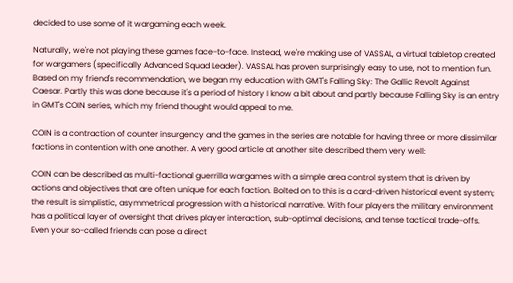decided to use some of it wargaming each week.

Naturally, we're not playing these games face-to-face. Instead, we're making use of VASSAL, a virtual tabletop created for wargamers (specifically Advanced Squad Leader). VASSAL has proven surprisingly easy to use, not to mention fun. Based on my friend's recommendation, we began my education with GMT's Falling Sky: The Gallic Revolt Against Caesar. Partly this was done because it's a period of history I know a bit about and partly because Falling Sky is an entry in GMT's COIN series, which my friend thought would appeal to me.

COIN is a contraction of counter insurgency and the games in the series are notable for having three or more dissimilar factions in contention with one another. A very good article at another site described them very well:

COIN can be described as multi-factional guerrilla wargames with a simple area control system that is driven by actions and objectives that are often unique for each faction. Bolted on to this is a card-driven historical event system; the result is simplistic, asymmetrical progression with a historical narrative. With four players the military environment has a political layer of oversight that drives player interaction, sub-optimal decisions, and tense tactical trade-offs. Even your so-called friends can pose a direct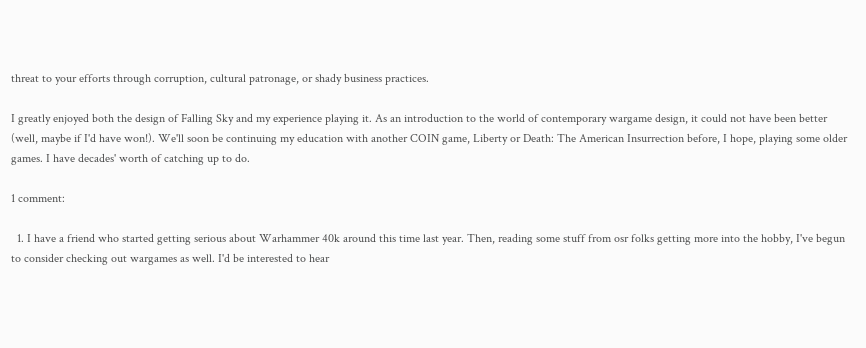threat to your efforts through corruption, cultural patronage, or shady business practices.

I greatly enjoyed both the design of Falling Sky and my experience playing it. As an introduction to the world of contemporary wargame design, it could not have been better (well, maybe if I'd have won!). We'll soon be continuing my education with another COIN game, Liberty or Death: The American Insurrection before, I hope, playing some older games. I have decades' worth of catching up to do.

1 comment:

  1. I have a friend who started getting serious about Warhammer 40k around this time last year. Then, reading some stuff from osr folks getting more into the hobby, I've begun to consider checking out wargames as well. I'd be interested to hear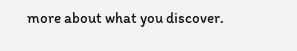more about what you discover.